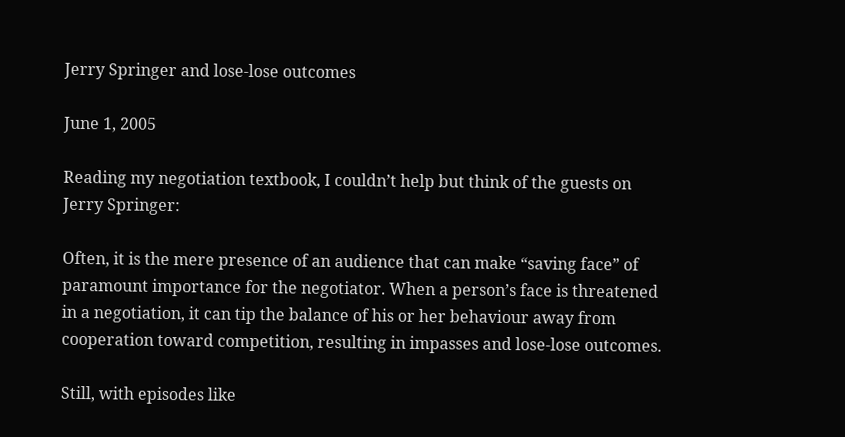Jerry Springer and lose-lose outcomes

June 1, 2005

Reading my negotiation textbook, I couldn’t help but think of the guests on Jerry Springer:

Often, it is the mere presence of an audience that can make “saving face” of paramount importance for the negotiator. When a person’s face is threatened in a negotiation, it can tip the balance of his or her behaviour away from cooperation toward competition, resulting in impasses and lose-lose outcomes.

Still, with episodes like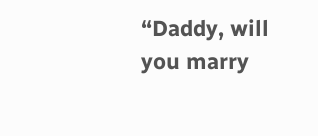“Daddy, will you marry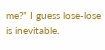me?” I guess lose-lose is inevitable.